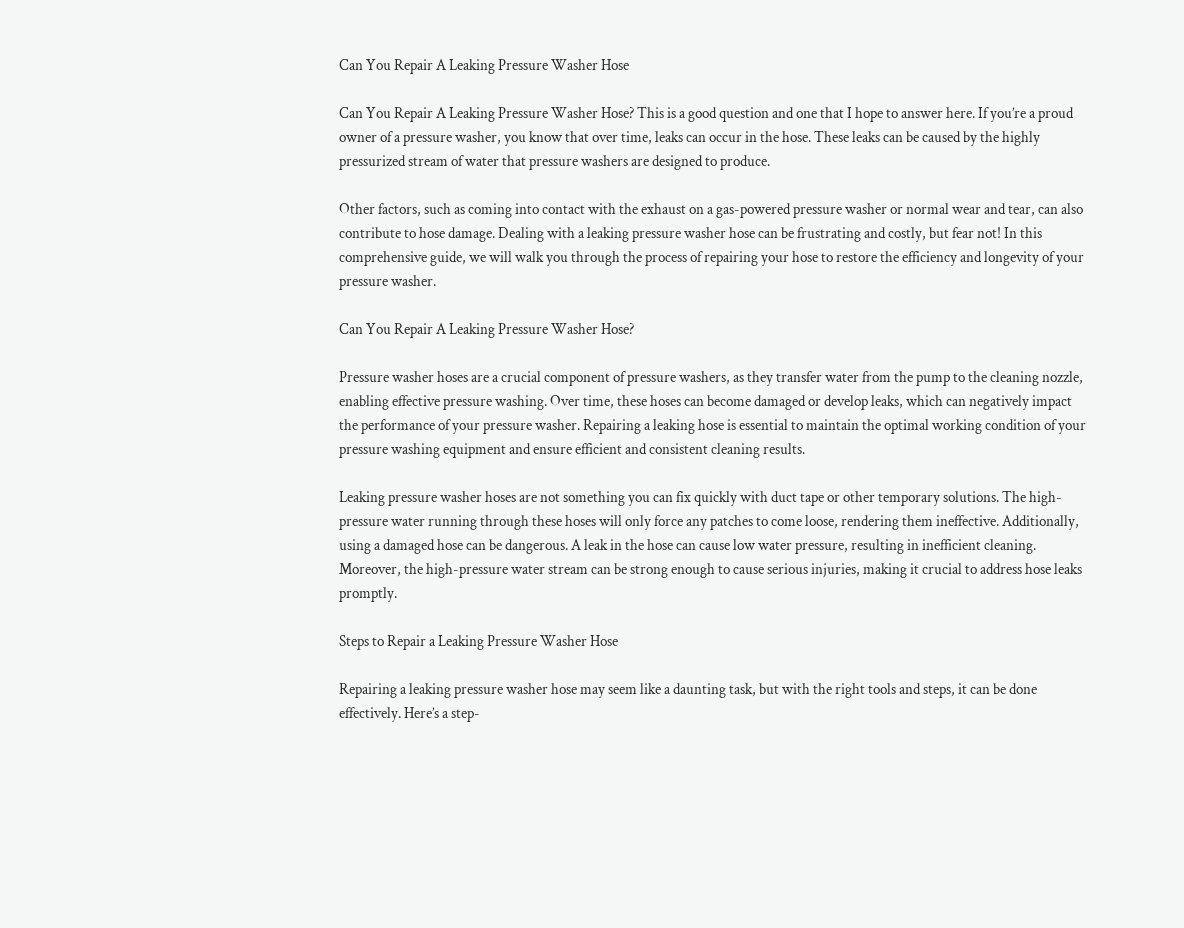Can You Repair A Leaking Pressure Washer Hose

Can You Repair A Leaking Pressure Washer Hose? This is a good question and one that I hope to answer here. If you’re a proud owner of a pressure washer, you know that over time, leaks can occur in the hose. These leaks can be caused by the highly pressurized stream of water that pressure washers are designed to produce.

Other factors, such as coming into contact with the exhaust on a gas-powered pressure washer or normal wear and tear, can also contribute to hose damage. Dealing with a leaking pressure washer hose can be frustrating and costly, but fear not! In this comprehensive guide, we will walk you through the process of repairing your hose to restore the efficiency and longevity of your pressure washer.

Can You Repair A Leaking Pressure Washer Hose?

Pressure washer hoses are a crucial component of pressure washers, as they transfer water from the pump to the cleaning nozzle, enabling effective pressure washing. Over time, these hoses can become damaged or develop leaks, which can negatively impact the performance of your pressure washer. Repairing a leaking hose is essential to maintain the optimal working condition of your pressure washing equipment and ensure efficient and consistent cleaning results.

Leaking pressure washer hoses are not something you can fix quickly with duct tape or other temporary solutions. The high-pressure water running through these hoses will only force any patches to come loose, rendering them ineffective. Additionally, using a damaged hose can be dangerous. A leak in the hose can cause low water pressure, resulting in inefficient cleaning. Moreover, the high-pressure water stream can be strong enough to cause serious injuries, making it crucial to address hose leaks promptly.

Steps to Repair a Leaking Pressure Washer Hose

Repairing a leaking pressure washer hose may seem like a daunting task, but with the right tools and steps, it can be done effectively. Here’s a step-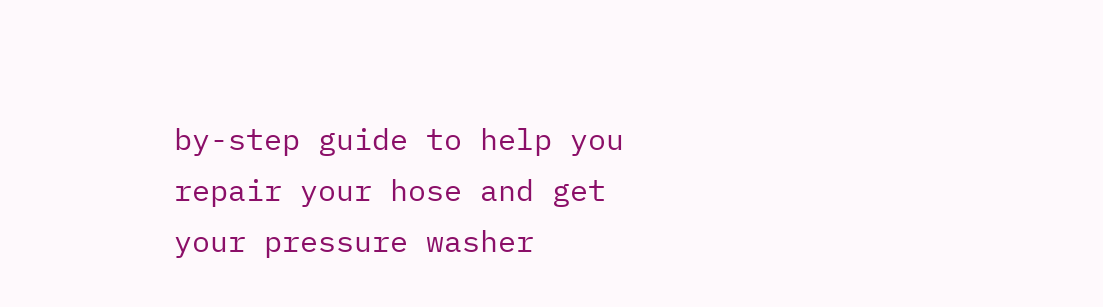by-step guide to help you repair your hose and get your pressure washer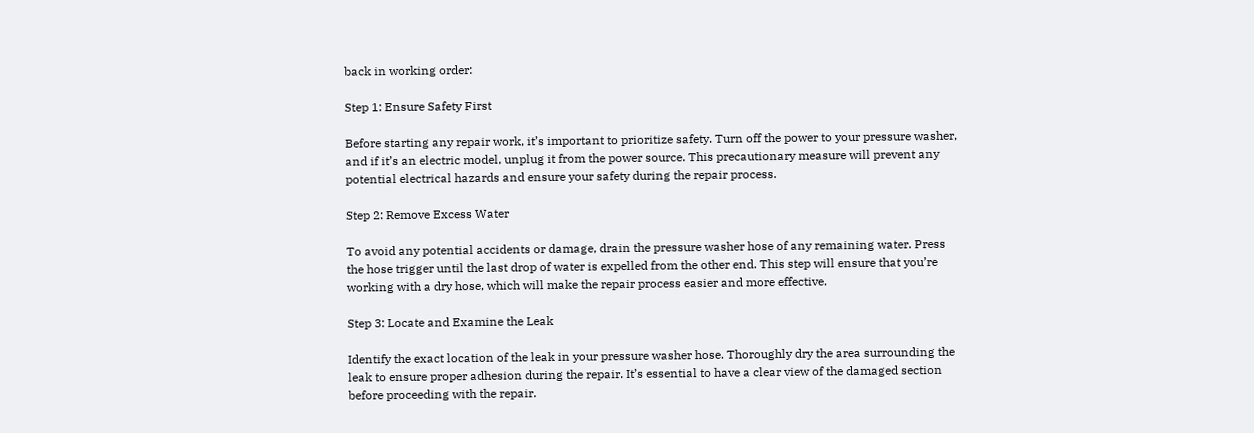back in working order:

Step 1: Ensure Safety First

Before starting any repair work, it’s important to prioritize safety. Turn off the power to your pressure washer, and if it’s an electric model, unplug it from the power source. This precautionary measure will prevent any potential electrical hazards and ensure your safety during the repair process.

Step 2: Remove Excess Water

To avoid any potential accidents or damage, drain the pressure washer hose of any remaining water. Press the hose trigger until the last drop of water is expelled from the other end. This step will ensure that you’re working with a dry hose, which will make the repair process easier and more effective.

Step 3: Locate and Examine the Leak

Identify the exact location of the leak in your pressure washer hose. Thoroughly dry the area surrounding the leak to ensure proper adhesion during the repair. It’s essential to have a clear view of the damaged section before proceeding with the repair.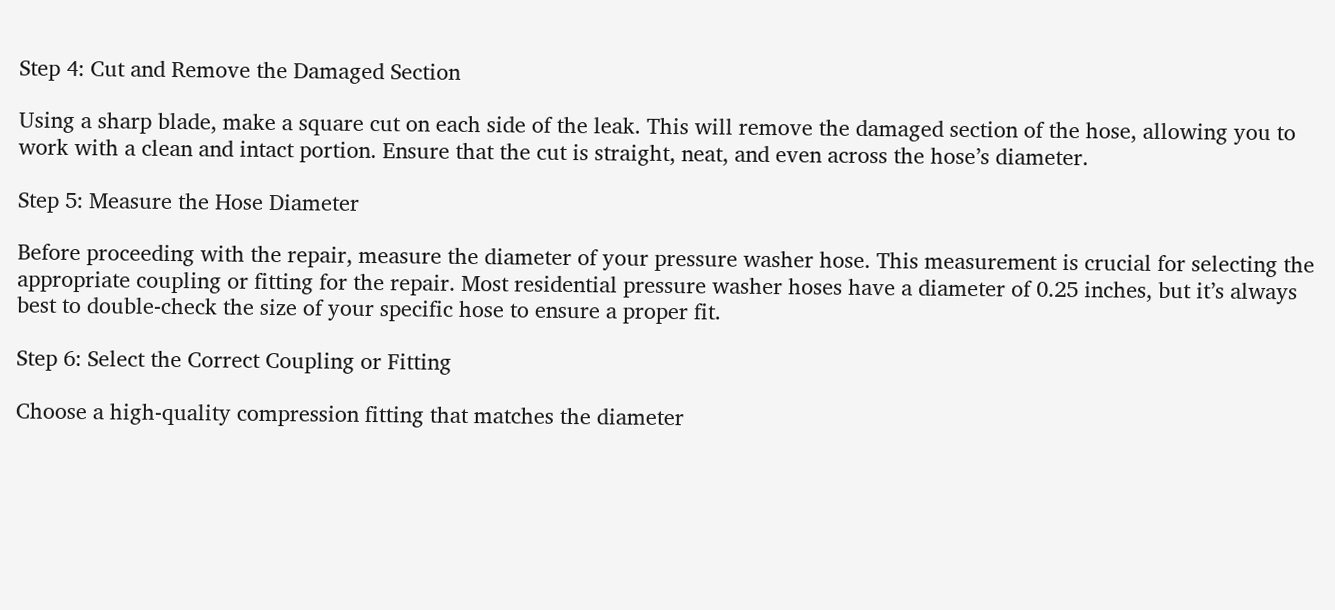Step 4: Cut and Remove the Damaged Section

Using a sharp blade, make a square cut on each side of the leak. This will remove the damaged section of the hose, allowing you to work with a clean and intact portion. Ensure that the cut is straight, neat, and even across the hose’s diameter.

Step 5: Measure the Hose Diameter

Before proceeding with the repair, measure the diameter of your pressure washer hose. This measurement is crucial for selecting the appropriate coupling or fitting for the repair. Most residential pressure washer hoses have a diameter of 0.25 inches, but it’s always best to double-check the size of your specific hose to ensure a proper fit.

Step 6: Select the Correct Coupling or Fitting

Choose a high-quality compression fitting that matches the diameter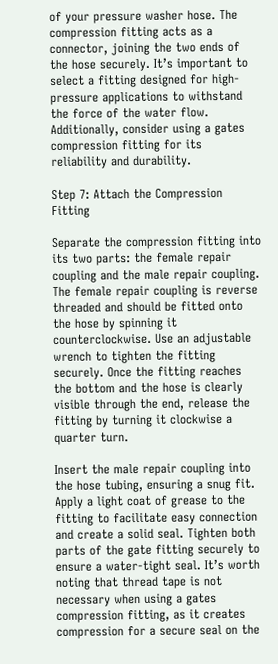of your pressure washer hose. The compression fitting acts as a connector, joining the two ends of the hose securely. It’s important to select a fitting designed for high-pressure applications to withstand the force of the water flow. Additionally, consider using a gates compression fitting for its reliability and durability.

Step 7: Attach the Compression Fitting

Separate the compression fitting into its two parts: the female repair coupling and the male repair coupling. The female repair coupling is reverse threaded and should be fitted onto the hose by spinning it counterclockwise. Use an adjustable wrench to tighten the fitting securely. Once the fitting reaches the bottom and the hose is clearly visible through the end, release the fitting by turning it clockwise a quarter turn.

Insert the male repair coupling into the hose tubing, ensuring a snug fit. Apply a light coat of grease to the fitting to facilitate easy connection and create a solid seal. Tighten both parts of the gate fitting securely to ensure a water-tight seal. It’s worth noting that thread tape is not necessary when using a gates compression fitting, as it creates compression for a secure seal on the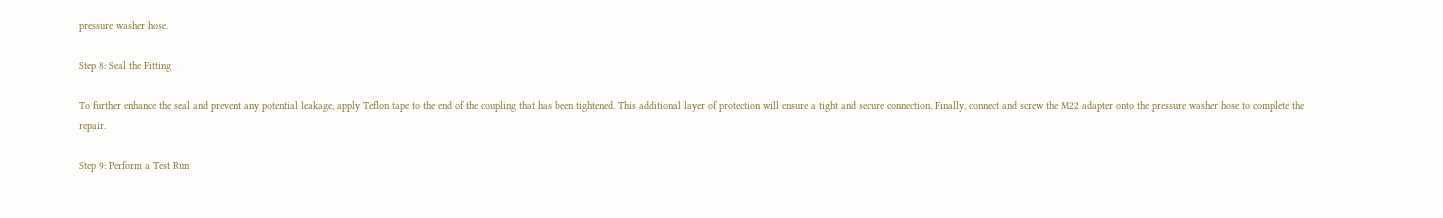pressure washer hose.

Step 8: Seal the Fitting

To further enhance the seal and prevent any potential leakage, apply Teflon tape to the end of the coupling that has been tightened. This additional layer of protection will ensure a tight and secure connection. Finally, connect and screw the M22 adapter onto the pressure washer hose to complete the repair.

Step 9: Perform a Test Run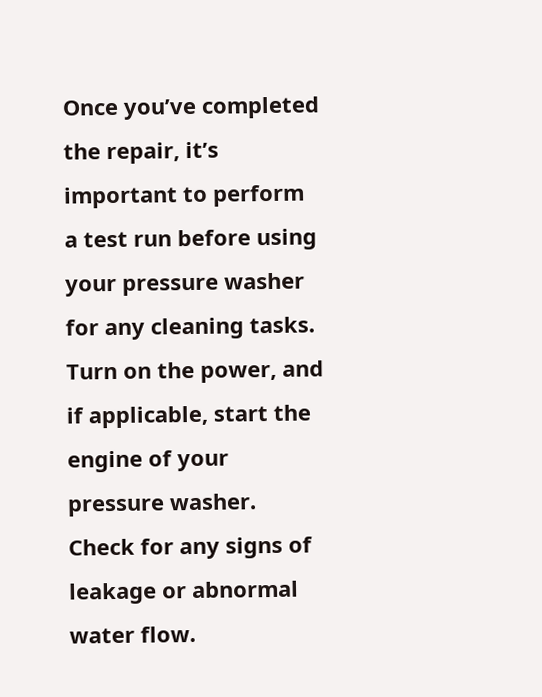Once you’ve completed the repair, it’s important to perform a test run before using your pressure washer for any cleaning tasks. Turn on the power, and if applicable, start the engine of your pressure washer. Check for any signs of leakage or abnormal water flow.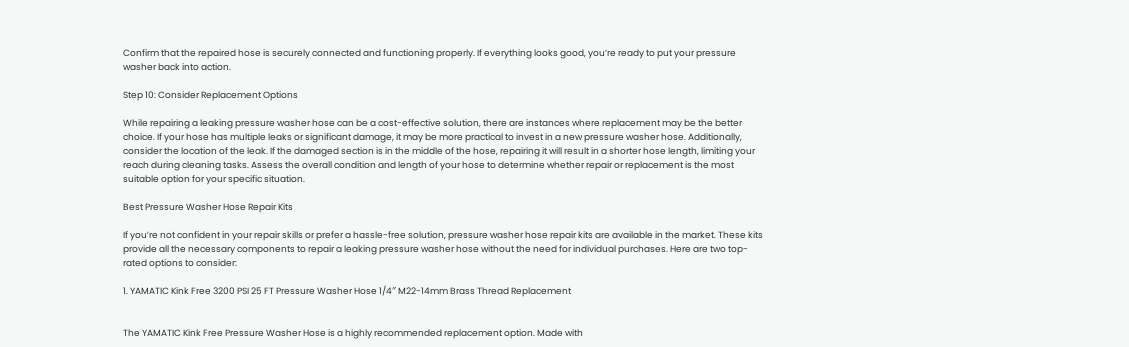Confirm that the repaired hose is securely connected and functioning properly. If everything looks good, you’re ready to put your pressure washer back into action.

Step 10: Consider Replacement Options

While repairing a leaking pressure washer hose can be a cost-effective solution, there are instances where replacement may be the better choice. If your hose has multiple leaks or significant damage, it may be more practical to invest in a new pressure washer hose. Additionally, consider the location of the leak. If the damaged section is in the middle of the hose, repairing it will result in a shorter hose length, limiting your reach during cleaning tasks. Assess the overall condition and length of your hose to determine whether repair or replacement is the most suitable option for your specific situation.

Best Pressure Washer Hose Repair Kits

If you’re not confident in your repair skills or prefer a hassle-free solution, pressure washer hose repair kits are available in the market. These kits provide all the necessary components to repair a leaking pressure washer hose without the need for individual purchases. Here are two top-rated options to consider:

1. YAMATIC Kink Free 3200 PSI 25 FT Pressure Washer Hose 1/4″ M22-14mm Brass Thread Replacement


The YAMATIC Kink Free Pressure Washer Hose is a highly recommended replacement option. Made with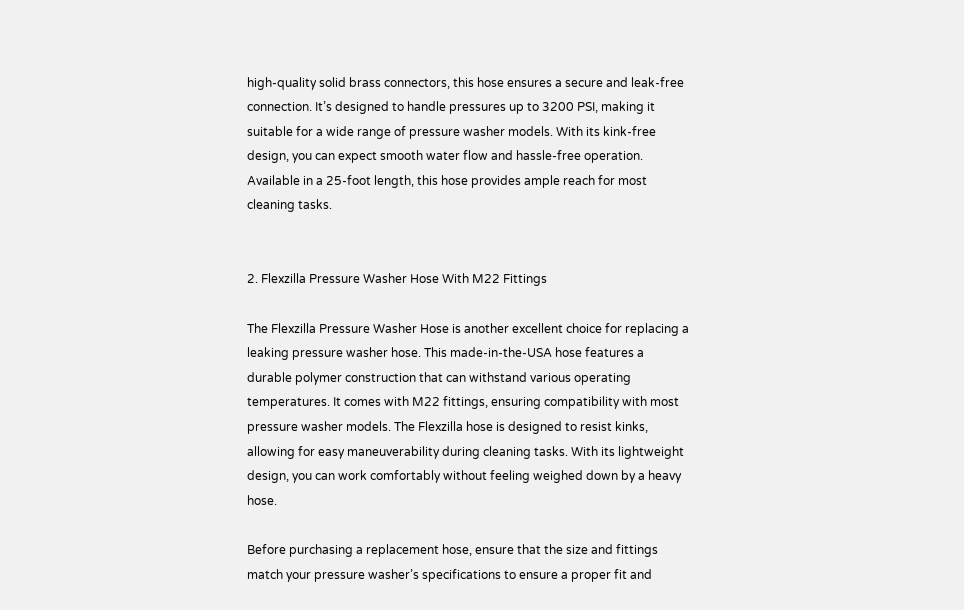high-quality solid brass connectors, this hose ensures a secure and leak-free connection. It’s designed to handle pressures up to 3200 PSI, making it suitable for a wide range of pressure washer models. With its kink-free design, you can expect smooth water flow and hassle-free operation. Available in a 25-foot length, this hose provides ample reach for most cleaning tasks.


2. Flexzilla Pressure Washer Hose With M22 Fittings

The Flexzilla Pressure Washer Hose is another excellent choice for replacing a leaking pressure washer hose. This made-in-the-USA hose features a durable polymer construction that can withstand various operating temperatures. It comes with M22 fittings, ensuring compatibility with most pressure washer models. The Flexzilla hose is designed to resist kinks, allowing for easy maneuverability during cleaning tasks. With its lightweight design, you can work comfortably without feeling weighed down by a heavy hose.

Before purchasing a replacement hose, ensure that the size and fittings match your pressure washer’s specifications to ensure a proper fit and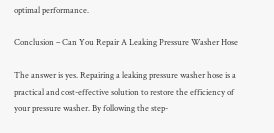optimal performance.

Conclusion – Can You Repair A Leaking Pressure Washer Hose

The answer is yes. Repairing a leaking pressure washer hose is a practical and cost-effective solution to restore the efficiency of your pressure washer. By following the step-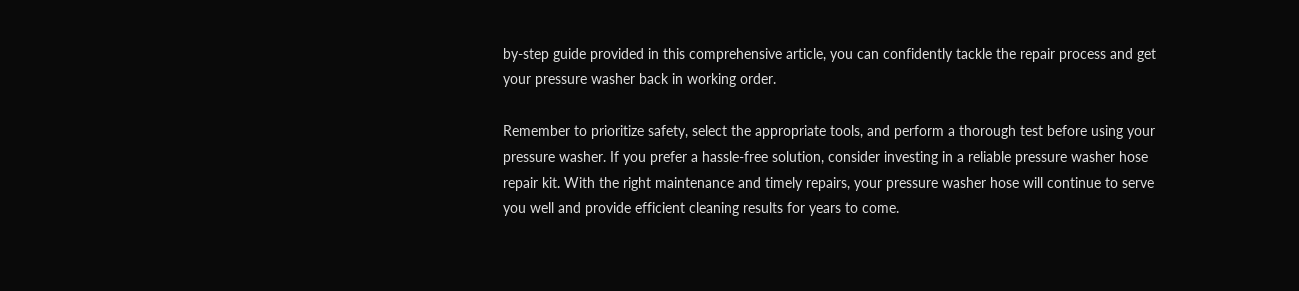by-step guide provided in this comprehensive article, you can confidently tackle the repair process and get your pressure washer back in working order.

Remember to prioritize safety, select the appropriate tools, and perform a thorough test before using your pressure washer. If you prefer a hassle-free solution, consider investing in a reliable pressure washer hose repair kit. With the right maintenance and timely repairs, your pressure washer hose will continue to serve you well and provide efficient cleaning results for years to come.